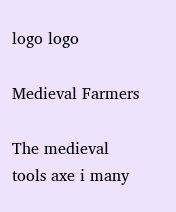logo logo

Medieval Farmers

The medieval tools axe i many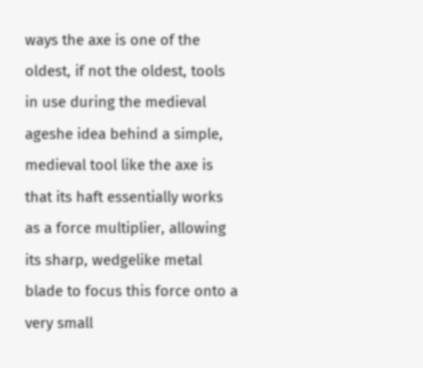ways the axe is one of the oldest, if not the oldest, tools in use during the medieval ageshe idea behind a simple, medieval tool like the axe is that its haft essentially works as a force multiplier, allowing its sharp, wedgelike metal blade to focus this force onto a very small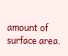amount of surface area.